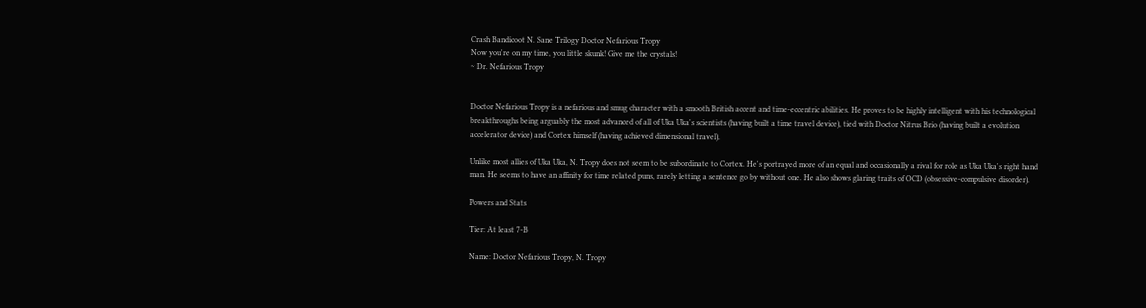Crash Bandicoot N. Sane Trilogy Doctor Nefarious Tropy
Now you're on my time, you little skunk! Give me the crystals!
~ Dr. Nefarious Tropy


Doctor Nefarious Tropy is a nefarious and smug character with a smooth British accent and time-eccentric abilities. He proves to be highly intelligent with his technological breakthroughs being arguably the most advanced of all of Uka Uka's scientists (having built a time travel device), tied with Doctor Nitrus Brio (having built a evolution accelerator device) and Cortex himself (having achieved dimensional travel).

Unlike most allies of Uka Uka, N. Tropy does not seem to be subordinate to Cortex. He's portrayed more of an equal and occasionally a rival for role as Uka Uka's right hand man. He seems to have an affinity for time related puns, rarely letting a sentence go by without one. He also shows glaring traits of OCD (obsessive-compulsive disorder).

Powers and Stats

Tier: At least 7-B

Name: Doctor Nefarious Tropy, N. Tropy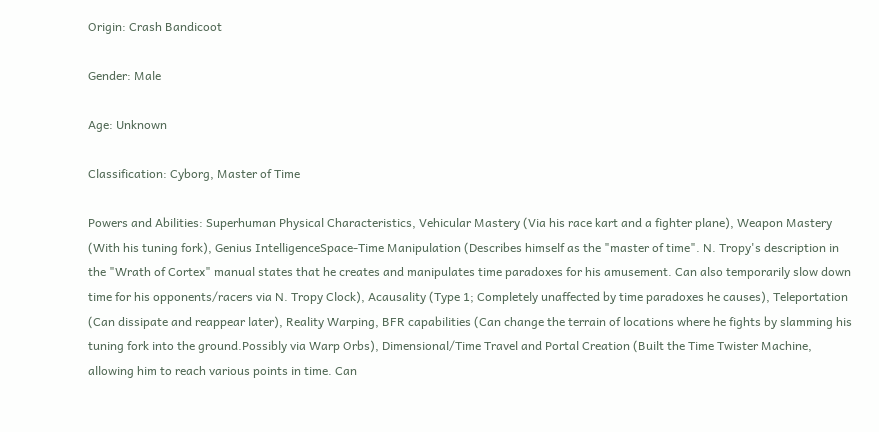Origin: Crash Bandicoot

Gender: Male

Age: Unknown

Classification: Cyborg, Master of Time

Powers and Abilities: Superhuman Physical Characteristics, Vehicular Mastery (Via his race kart and a fighter plane), Weapon Mastery (With his tuning fork), Genius IntelligenceSpace-Time Manipulation (Describes himself as the "master of time". N. Tropy's description in the "Wrath of Cortex" manual states that he creates and manipulates time paradoxes for his amusement. Can also temporarily slow down time for his opponents/racers via N. Tropy Clock), Acausality (Type 1; Completely unaffected by time paradoxes he causes), Teleportation (Can dissipate and reappear later), Reality Warping, BFR capabilities (Can change the terrain of locations where he fights by slamming his tuning fork into the ground.Possibly via Warp Orbs), Dimensional/Time Travel and Portal Creation (Built the Time Twister Machine, allowing him to reach various points in time. Can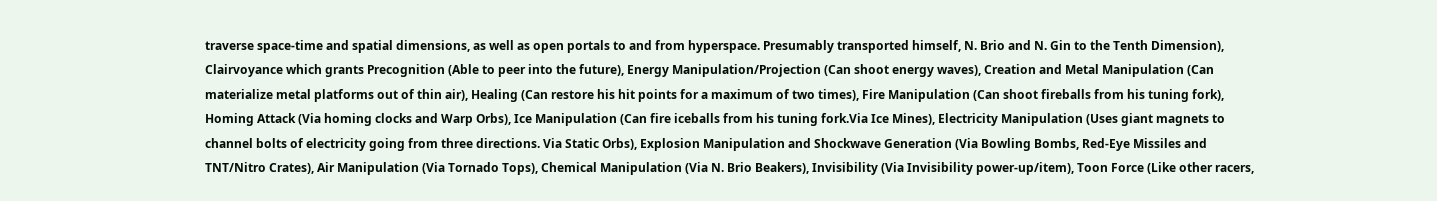traverse space-time and spatial dimensions, as well as open portals to and from hyperspace. Presumably transported himself, N. Brio and N. Gin to the Tenth Dimension), Clairvoyance which grants Precognition (Able to peer into the future), Energy Manipulation/Projection (Can shoot energy waves), Creation and Metal Manipulation (Can materialize metal platforms out of thin air), Healing (Can restore his hit points for a maximum of two times), Fire Manipulation (Can shoot fireballs from his tuning fork), Homing Attack (Via homing clocks and Warp Orbs), Ice Manipulation (Can fire iceballs from his tuning fork.Via Ice Mines), Electricity Manipulation (Uses giant magnets to channel bolts of electricity going from three directions. Via Static Orbs), Explosion Manipulation and Shockwave Generation (Via Bowling Bombs, Red-Eye Missiles and TNT/Nitro Crates), Air Manipulation (Via Tornado Tops), Chemical Manipulation (Via N. Brio Beakers), Invisibility (Via Invisibility power-up/item), Toon Force (Like other racers,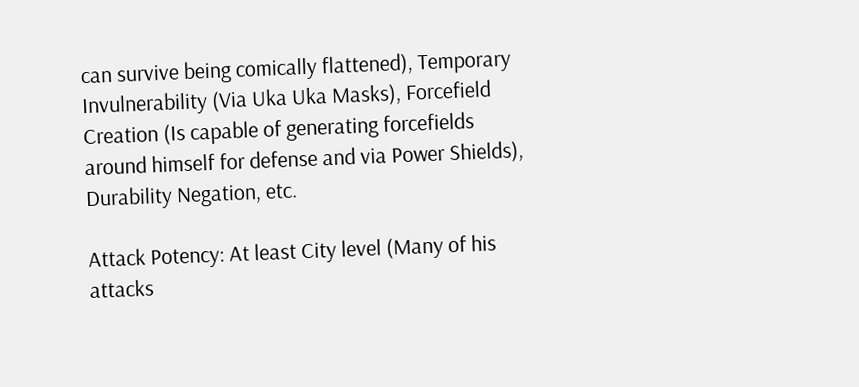can survive being comically flattened), Temporary Invulnerability (Via Uka Uka Masks), Forcefield Creation (Is capable of generating forcefields around himself for defense and via Power Shields), Durability Negation, etc.

Attack Potency: At least City level (Many of his attacks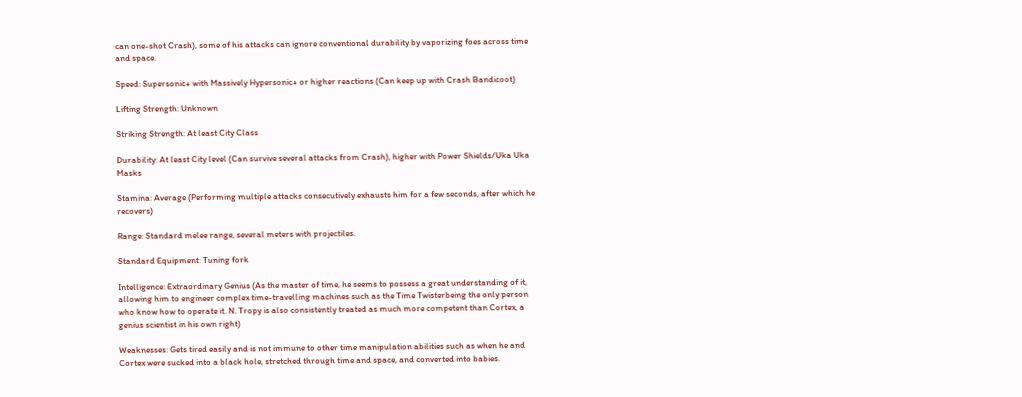can one-shot Crash), some of his attacks can ignore conventional durability by vaporizing foes across time and space.

Speed: Supersonic+ with Massively Hypersonic+ or higher reactions (Can keep up with Crash Bandicoot)

Lifting Strength: Unknown

Striking Strength: At least City Class

Durability: At least City level (Can survive several attacks from Crash), higher with Power Shields/Uka Uka Masks

Stamina: Average (Performing multiple attacks consecutively exhausts him for a few seconds, after which he recovers)

Range: Standard melee range, several meters with projectiles.

Standard Equipment: Tuning fork

Intelligence: Extraordinary Genius (As the master of time, he seems to possess a great understanding of it, allowing him to engineer complex time-travelling machines such as the Time Twisterbeing the only person who know how to operate it. N. Tropy is also consistently treated as much more competent than Cortex, a genius scientist in his own right)

Weaknesses: Gets tired easily and is not immune to other time manipulation abilities such as when he and Cortex were sucked into a black hole, stretched through time and space, and converted into babies.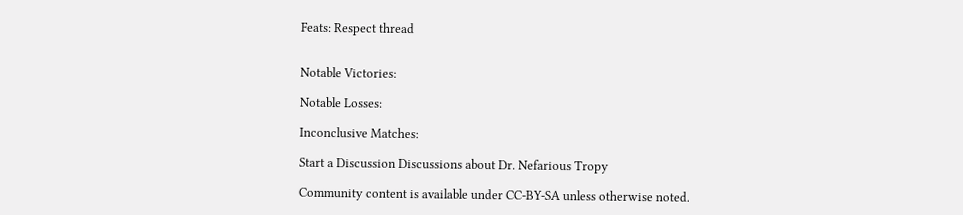Feats: Respect thread


Notable Victories:

Notable Losses:

Inconclusive Matches:

Start a Discussion Discussions about Dr. Nefarious Tropy

Community content is available under CC-BY-SA unless otherwise noted.